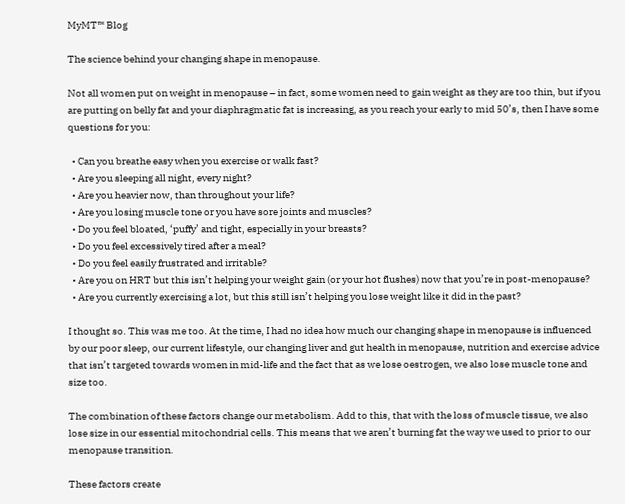MyMT™ Blog

The science behind your changing shape in menopause.

Not all women put on weight in menopause – in fact, some women need to gain weight as they are too thin, but if you are putting on belly fat and your diaphragmatic fat is increasing, as you reach your early to mid 50’s, then I have some questions for you:

  • Can you breathe easy when you exercise or walk fast?
  • Are you sleeping all night, every night?
  • Are you heavier now, than throughout your life?
  • Are you losing muscle tone or you have sore joints and muscles?
  • Do you feel bloated, ‘puffy’ and tight, especially in your breasts?
  • Do you feel excessively tired after a meal?
  • Do you feel easily frustrated and irritable?
  • Are you on HRT but this isn’t helping your weight gain (or your hot flushes) now that you’re in post-menopause?
  • Are you currently exercising a lot, but this still isn’t helping you lose weight like it did in the past?

I thought so. This was me too. At the time, I had no idea how much our changing shape in menopause is influenced by our poor sleep, our current lifestyle, our changing liver and gut health in menopause, nutrition and exercise advice that isn’t targeted towards women in mid-life and the fact that as we lose oestrogen, we also lose muscle tone and size too.

The combination of these factors change our metabolism. Add to this, that with the loss of muscle tissue, we also lose size in our essential mitochondrial cells. This means that we aren’t burning fat the way we used to prior to our menopause transition.

These factors create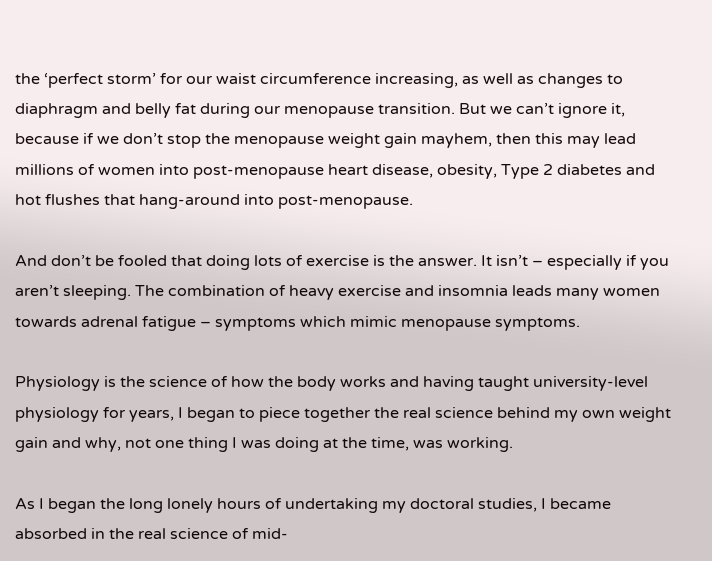the ‘perfect storm’ for our waist circumference increasing, as well as changes to diaphragm and belly fat during our menopause transition. But we can’t ignore it, because if we don’t stop the menopause weight gain mayhem, then this may lead millions of women into post-menopause heart disease, obesity, Type 2 diabetes and hot flushes that hang-around into post-menopause.

And don’t be fooled that doing lots of exercise is the answer. It isn’t – especially if you aren’t sleeping. The combination of heavy exercise and insomnia leads many women towards adrenal fatigue – symptoms which mimic menopause symptoms.

Physiology is the science of how the body works and having taught university-level physiology for years, I began to piece together the real science behind my own weight gain and why, not one thing I was doing at the time, was working.

As I began the long lonely hours of undertaking my doctoral studies, I became absorbed in the real science of mid-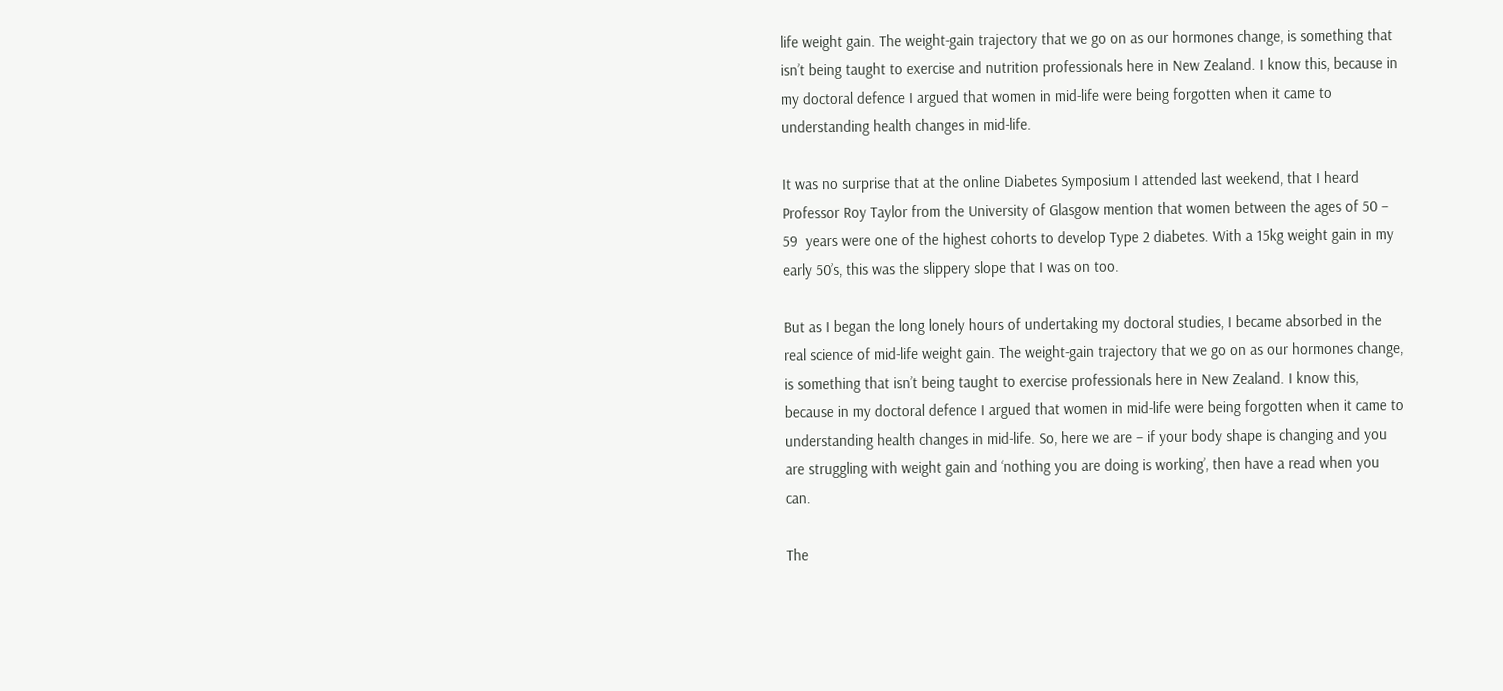life weight gain. The weight-gain trajectory that we go on as our hormones change, is something that isn’t being taught to exercise and nutrition professionals here in New Zealand. I know this, because in my doctoral defence I argued that women in mid-life were being forgotten when it came to understanding health changes in mid-life.

It was no surprise that at the online Diabetes Symposium I attended last weekend, that I heard Professor Roy Taylor from the University of Glasgow mention that women between the ages of 50 – 59  years were one of the highest cohorts to develop Type 2 diabetes. With a 15kg weight gain in my early 50’s, this was the slippery slope that I was on too.

But as I began the long lonely hours of undertaking my doctoral studies, I became absorbed in the real science of mid-life weight gain. The weight-gain trajectory that we go on as our hormones change, is something that isn’t being taught to exercise professionals here in New Zealand. I know this, because in my doctoral defence I argued that women in mid-life were being forgotten when it came to understanding health changes in mid-life. So, here we are – if your body shape is changing and you are struggling with weight gain and ‘nothing you are doing is working’, then have a read when you can.

The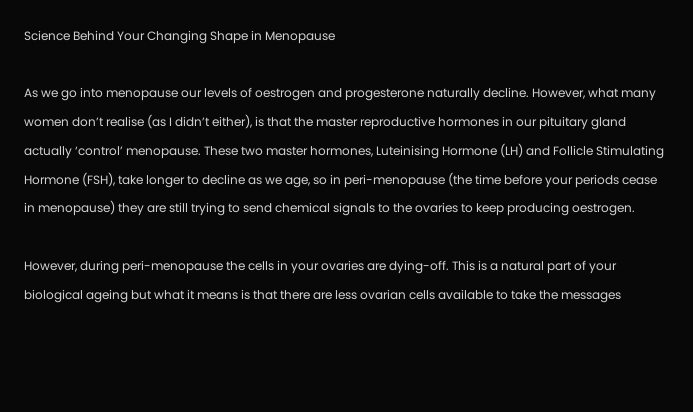Science Behind Your Changing Shape in Menopause

As we go into menopause our levels of oestrogen and progesterone naturally decline. However, what many women don’t realise (as I didn’t either), is that the master reproductive hormones in our pituitary gland actually ‘control’ menopause. These two master hormones, Luteinising Hormone (LH) and Follicle Stimulating Hormone (FSH), take longer to decline as we age, so in peri-menopause (the time before your periods cease in menopause) they are still trying to send chemical signals to the ovaries to keep producing oestrogen.

However, during peri-menopause the cells in your ovaries are dying-off. This is a natural part of your biological ageing but what it means is that there are less ovarian cells available to take the messages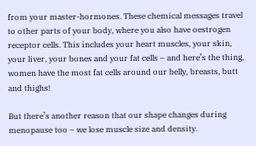from your master-hormones. These chemical messages travel to other parts of your body, where you also have oestrogen receptor cells. This includes your heart muscles, your skin, your liver, your bones and your fat cells – and here’s the thing, women have the most fat cells around our belly, breasts, butt and thighs!

But there’s another reason that our shape changes during menopause too – we lose muscle size and density.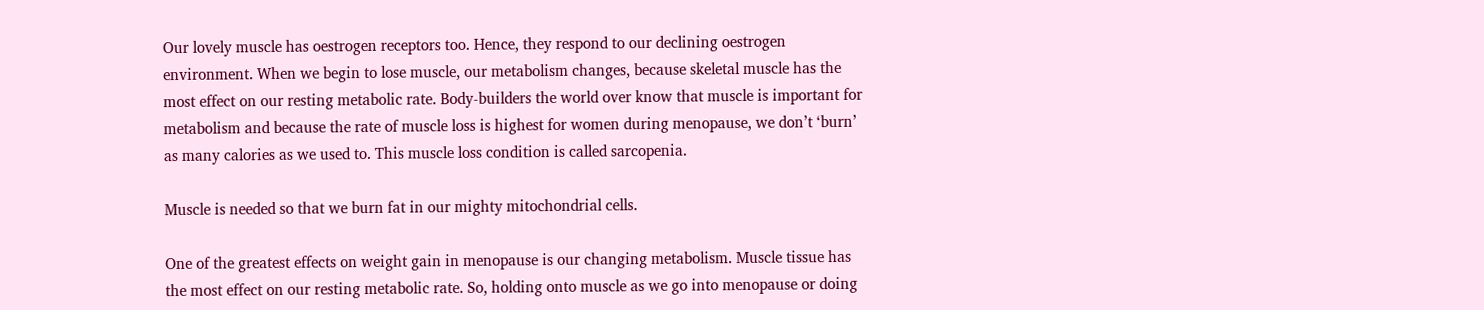Our lovely muscle has oestrogen receptors too. Hence, they respond to our declining oestrogen environment. When we begin to lose muscle, our metabolism changes, because skeletal muscle has the most effect on our resting metabolic rate. Body-builders the world over know that muscle is important for metabolism and because the rate of muscle loss is highest for women during menopause, we don’t ‘burn’ as many calories as we used to. This muscle loss condition is called sarcopenia.

Muscle is needed so that we burn fat in our mighty mitochondrial cells.

One of the greatest effects on weight gain in menopause is our changing metabolism. Muscle tissue has the most effect on our resting metabolic rate. So, holding onto muscle as we go into menopause or doing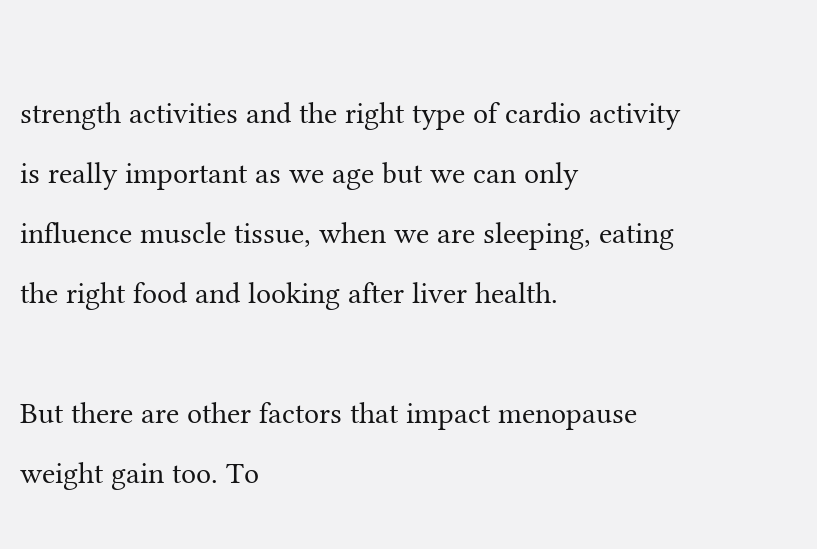strength activities and the right type of cardio activity is really important as we age but we can only influence muscle tissue, when we are sleeping, eating the right food and looking after liver health.

But there are other factors that impact menopause weight gain too. To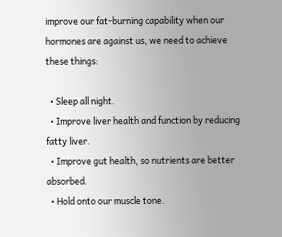improve our fat-burning capability when our hormones are against us, we need to achieve these things:

  • Sleep all night.
  • Improve liver health and function by reducing fatty liver.
  • Improve gut health, so nutrients are better absorbed.
  • Hold onto our muscle tone.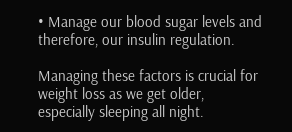• Manage our blood sugar levels and therefore, our insulin regulation.

Managing these factors is crucial for weight loss as we get older, especially sleeping all night.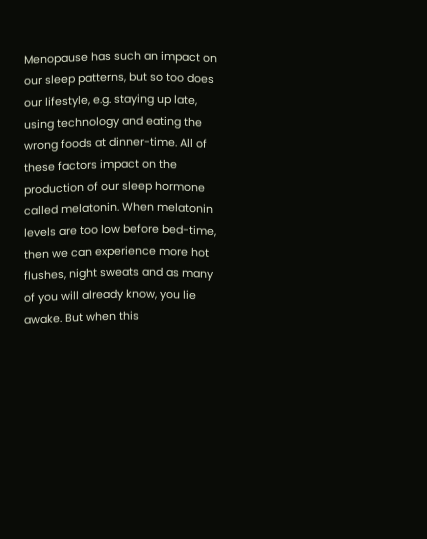Menopause has such an impact on our sleep patterns, but so too does our lifestyle, e.g. staying up late, using technology and eating the wrong foods at dinner-time. All of these factors impact on the production of our sleep hormone called melatonin. When melatonin levels are too low before bed-time, then we can experience more hot flushes, night sweats and as many of you will already know, you lie awake. But when this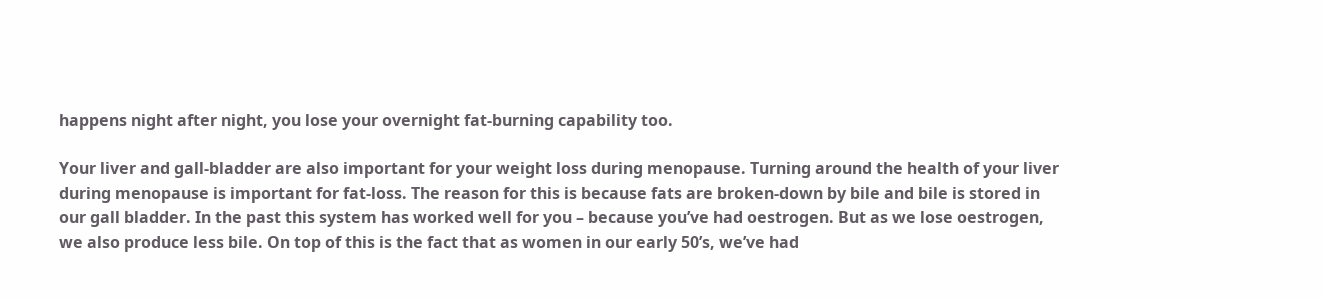happens night after night, you lose your overnight fat-burning capability too.

Your liver and gall-bladder are also important for your weight loss during menopause. Turning around the health of your liver during menopause is important for fat-loss. The reason for this is because fats are broken-down by bile and bile is stored in our gall bladder. In the past this system has worked well for you – because you’ve had oestrogen. But as we lose oestrogen, we also produce less bile. On top of this is the fact that as women in our early 50’s, we’ve had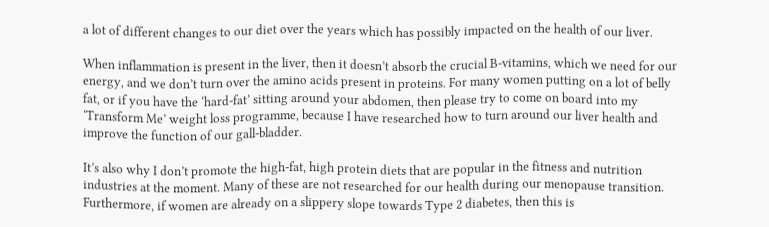a lot of different changes to our diet over the years which has possibly impacted on the health of our liver.

When inflammation is present in the liver, then it doesn’t absorb the crucial B-vitamins, which we need for our energy, and we don’t turn over the amino acids present in proteins. For many women putting on a lot of belly fat, or if you have the ‘hard-fat’ sitting around your abdomen, then please try to come on board into my ‘Transform Me’ weight loss programme, because I have researched how to turn around our liver health and improve the function of our gall-bladder.

It’s also why I don’t promote the high-fat, high protein diets that are popular in the fitness and nutrition industries at the moment. Many of these are not researched for our health during our menopause transition. Furthermore, if women are already on a slippery slope towards Type 2 diabetes, then this is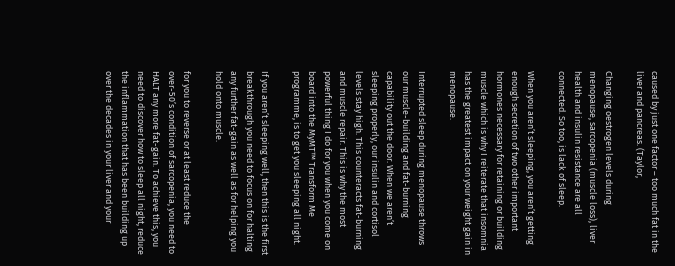caused by just one factor – too much fat in the liver and pancreas. (Taylor,

Changing oestrogen levels during menopause, sarcopenia (muscle loss), liver health and insulin resistance are all connected. So too, is lack of sleep.

When you aren’t sleeping, you aren’t getting enough secretion of two other important hormones necessary for retaining or building muscle which is why I reiterate that insomnia has the greatest impact on your weight gain in menopause.

Interrupted sleep during menopause throws our muscle-building and fat-burning capability out the door. When we aren’t sleeping properly, our insulin and cortisol levels stay high. This counteracts fat-burning and muscle repair. This is why the most powerful thing I do for you when you come on board into the MyMT™ Transform Me programme, is to get you sleeping all night.

If you aren’t sleeping well, then this is the first breakthrough you need to focus on for halting any further fat-gain as well as for helping you hold onto muscle.

for you to reverse or at least reduce the over-50’s condition of sarcopenia, you need to HALT any more fat-gain. To achieve this, you need to discover how to sleep all night, reduce the inflammation that has been building up over the decades in your liver and your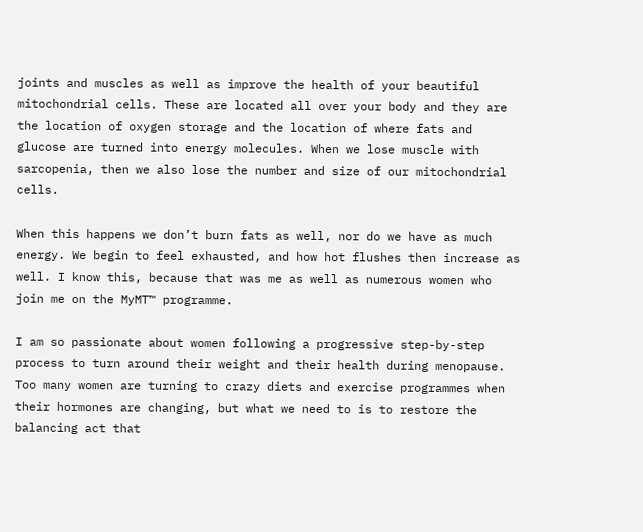joints and muscles as well as improve the health of your beautiful mitochondrial cells. These are located all over your body and they are the location of oxygen storage and the location of where fats and glucose are turned into energy molecules. When we lose muscle with sarcopenia, then we also lose the number and size of our mitochondrial cells.

When this happens we don’t burn fats as well, nor do we have as much energy. We begin to feel exhausted, and how hot flushes then increase as well. I know this, because that was me as well as numerous women who join me on the MyMT™ programme.

I am so passionate about women following a progressive step-by-step process to turn around their weight and their health during menopause. Too many women are turning to crazy diets and exercise programmes when their hormones are changing, but what we need to is to restore the balancing act that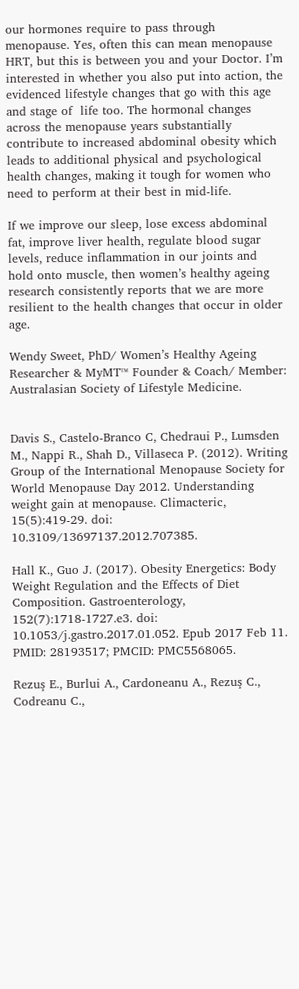our hormones require to pass through menopause. Yes, often this can mean menopause HRT, but this is between you and your Doctor. I’m interested in whether you also put into action, the evidenced lifestyle changes that go with this age and stage of  life too. The hormonal changes across the menopause years substantially contribute to increased abdominal obesity which leads to additional physical and psychological health changes, making it tough for women who need to perform at their best in mid-life.

If we improve our sleep, lose excess abdominal fat, improve liver health, regulate blood sugar levels, reduce inflammation in our joints and hold onto muscle, then women’s healthy ageing research consistently reports that we are more resilient to the health changes that occur in older age.

Wendy Sweet, PhD/ Women’s Healthy Ageing Researcher & MyMT™ Founder & Coach/ Member: Australasian Society of Lifestyle Medicine.


Davis S., Castelo-Branco C, Chedraui P., Lumsden M., Nappi R., Shah D., Villaseca P. (2012). Writing Group of the International Menopause Society for World Menopause Day 2012. Understanding weight gain at menopause. Climacteric, 15(5):419-29. doi: 10.3109/13697137.2012.707385.

Hall K., Guo J. (2017). Obesity Energetics: Body Weight Regulation and the Effects of Diet Composition. Gastroenterology, 152(7):1718-1727.e3. doi: 10.1053/j.gastro.2017.01.052. Epub 2017 Feb 11. PMID: 28193517; PMCID: PMC5568065.

Rezuş E., Burlui A., Cardoneanu A., Rezuş C., Codreanu C.,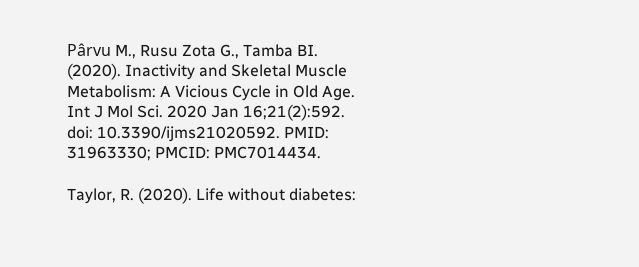Pârvu M., Rusu Zota G., Tamba BI. (2020). Inactivity and Skeletal Muscle Metabolism: A Vicious Cycle in Old Age. Int J Mol Sci. 2020 Jan 16;21(2):592. doi: 10.3390/ijms21020592. PMID: 31963330; PMCID: PMC7014434.

Taylor, R. (2020). Life without diabetes: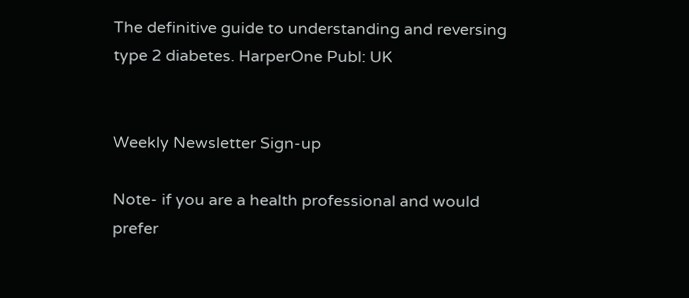The definitive guide to understanding and reversing type 2 diabetes. HarperOne Publ: UK


Weekly Newsletter Sign-up

Note- if you are a health professional and would prefer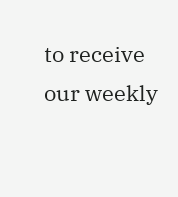to receive our weekly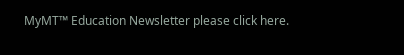MyMT™ Education Newsletter please click here.